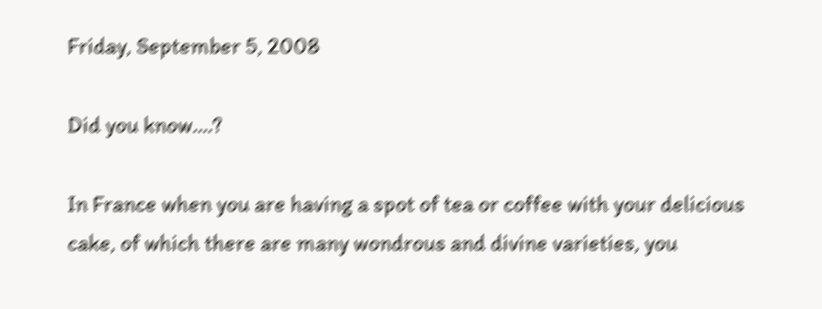Friday, September 5, 2008

Did you know....?

In France when you are having a spot of tea or coffee with your delicious cake, of which there are many wondrous and divine varieties, you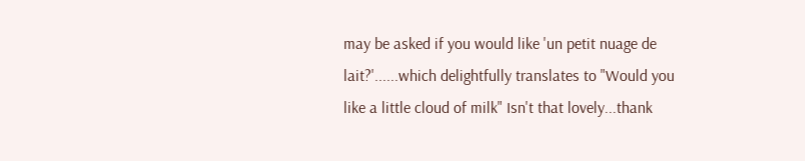may be asked if you would like 'un petit nuage de lait?'......which delightfully translates to "Would you like a little cloud of milk" Isn't that lovely...thank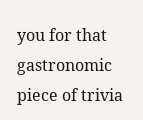you for that gastronomic piece of trivia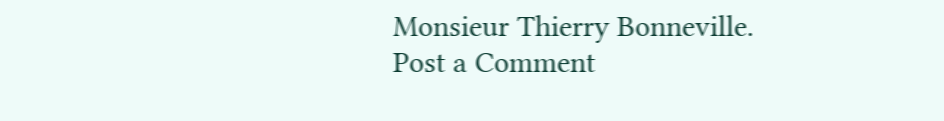Monsieur Thierry Bonneville.
Post a Comment